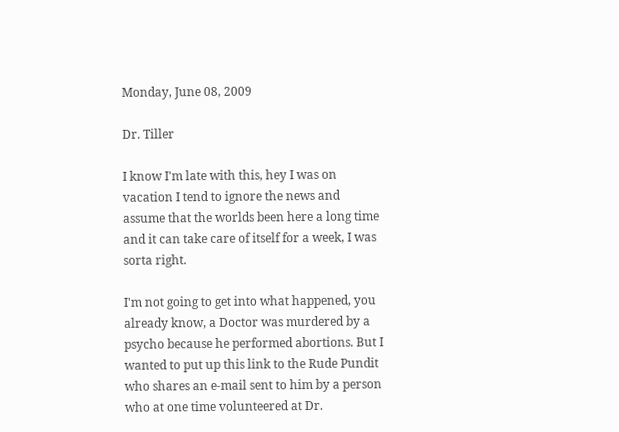Monday, June 08, 2009

Dr. Tiller

I know I'm late with this, hey I was on vacation I tend to ignore the news and assume that the worlds been here a long time and it can take care of itself for a week, I was sorta right.

I'm not going to get into what happened, you already know, a Doctor was murdered by a psycho because he performed abortions. But I wanted to put up this link to the Rude Pundit who shares an e-mail sent to him by a person who at one time volunteered at Dr.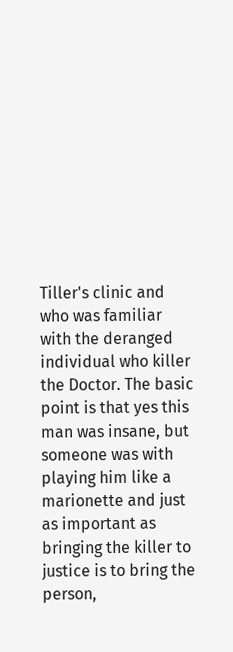Tiller's clinic and who was familiar with the deranged individual who killer the Doctor. The basic point is that yes this man was insane, but someone was with playing him like a marionette and just as important as bringing the killer to justice is to bring the person,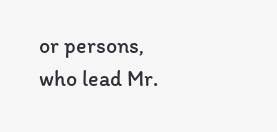or persons, who lead Mr.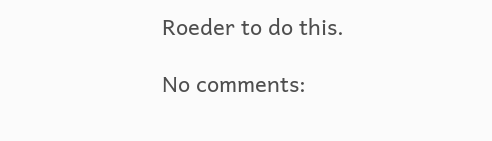Roeder to do this.

No comments: